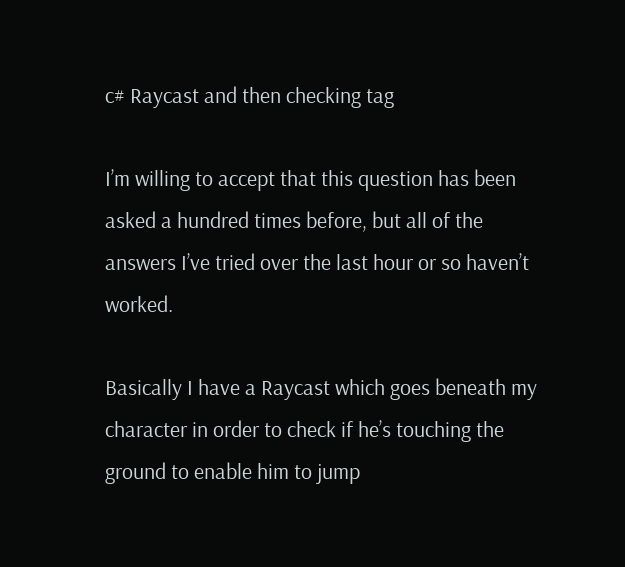c# Raycast and then checking tag

I’m willing to accept that this question has been asked a hundred times before, but all of the answers I’ve tried over the last hour or so haven’t worked.

Basically I have a Raycast which goes beneath my character in order to check if he’s touching the ground to enable him to jump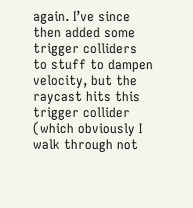again. I’ve since then added some trigger colliders to stuff to dampen velocity, but the raycast hits this trigger collider (which obviously I walk through not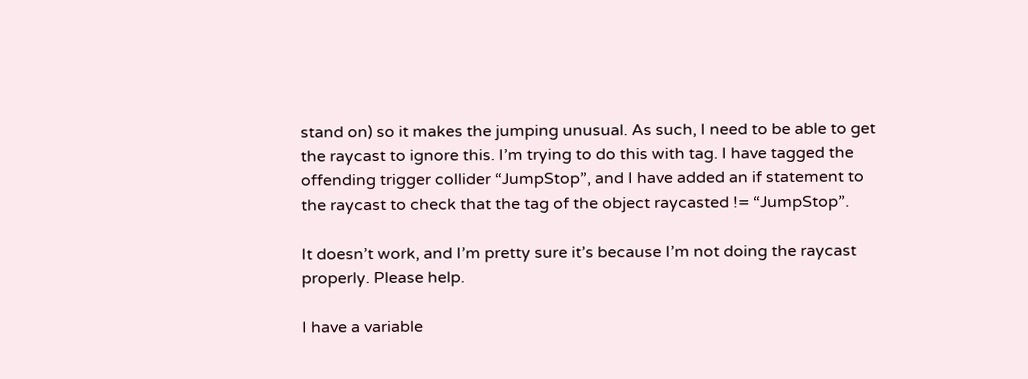stand on) so it makes the jumping unusual. As such, I need to be able to get the raycast to ignore this. I’m trying to do this with tag. I have tagged the offending trigger collider “JumpStop”, and I have added an if statement to the raycast to check that the tag of the object raycasted != “JumpStop”.

It doesn’t work, and I’m pretty sure it’s because I’m not doing the raycast properly. Please help.

I have a variable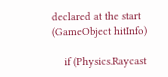declared at the start (GameObject hitInfo)

    if (Physics.Raycast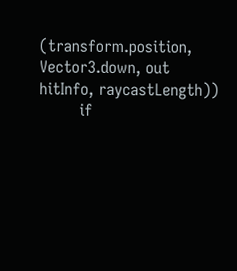(transform.position, Vector3.down, out hitInfo, raycastLength))
        if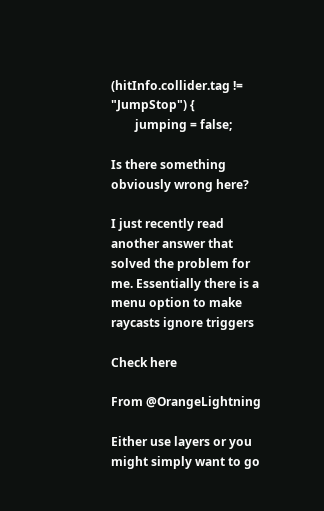(hitInfo.collider.tag != "JumpStop") {
        jumping = false;

Is there something obviously wrong here?

I just recently read another answer that solved the problem for me. Essentially there is a menu option to make raycasts ignore triggers

Check here

From @OrangeLightning

Either use layers or you might simply want to go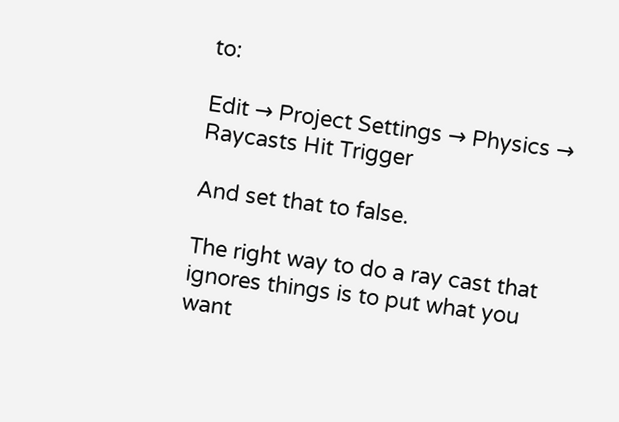to:

Edit → Project Settings → Physics →
Raycasts Hit Trigger

And set that to false.

The right way to do a ray cast that ignores things is to put what you want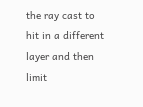the ray cast to hit in a different layer and then limit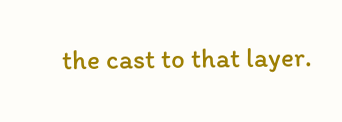the cast to that layer.